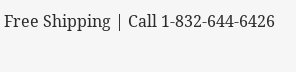Free Shipping | Call 1-832-644-6426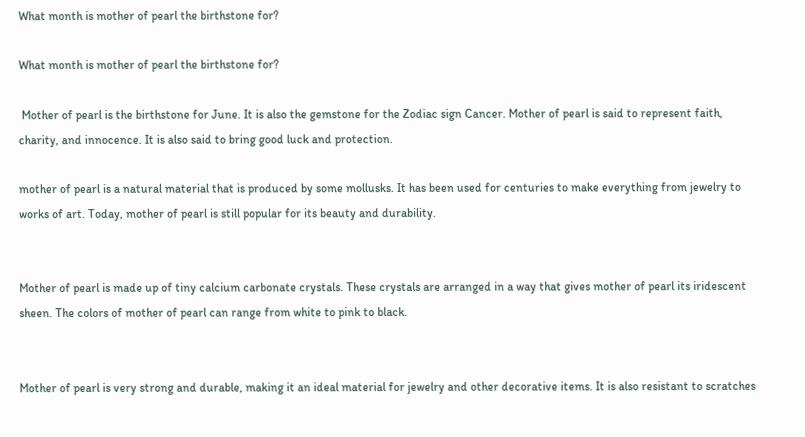What month is mother of pearl the birthstone for?

What month is mother of pearl the birthstone for?

 Mother of pearl is the birthstone for June. It is also the gemstone for the Zodiac sign Cancer. Mother of pearl is said to represent faith, charity, and innocence. It is also said to bring good luck and protection.

mother of pearl is a natural material that is produced by some mollusks. It has been used for centuries to make everything from jewelry to works of art. Today, mother of pearl is still popular for its beauty and durability.


Mother of pearl is made up of tiny calcium carbonate crystals. These crystals are arranged in a way that gives mother of pearl its iridescent sheen. The colors of mother of pearl can range from white to pink to black.


Mother of pearl is very strong and durable, making it an ideal material for jewelry and other decorative items. It is also resistant to scratches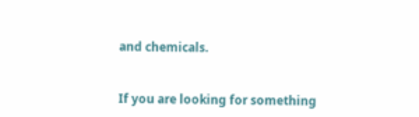and chemicals.


If you are looking for something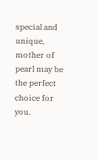special and unique, mother of pearl may be the perfect choice for you.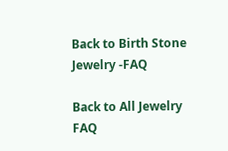Back to Birth Stone Jewelry -FAQ

Back to All Jewelry FAQ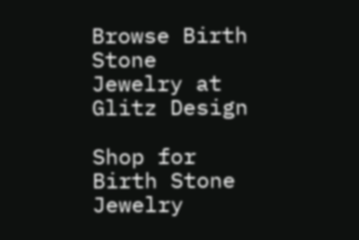Browse Birth Stone Jewelry at Glitz Design

Shop for Birth Stone Jewelry